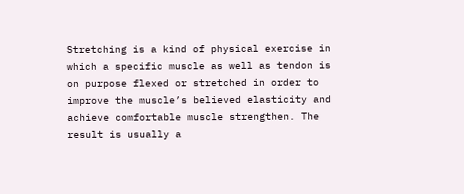Stretching is a kind of physical exercise in which a specific muscle as well as tendon is on purpose flexed or stretched in order to improve the muscle’s believed elasticity and achieve comfortable muscle strengthen. The result is usually a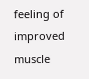feeling of improved muscle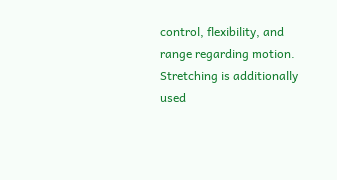control, flexibility, and range regarding motion. Stretching is additionally used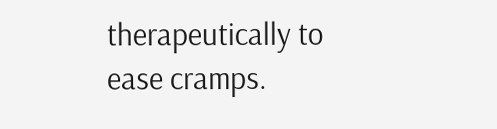therapeutically to ease cramps.